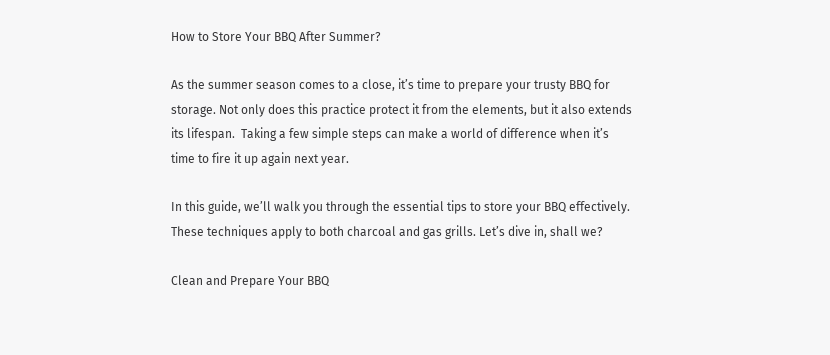How to Store Your BBQ After Summer?

As the summer season comes to a close, it’s time to prepare your trusty BBQ for storage. Not only does this practice protect it from the elements, but it also extends its lifespan.  Taking a few simple steps can make a world of difference when it’s time to fire it up again next year.

In this guide, we’ll walk you through the essential tips to store your BBQ effectively. These techniques apply to both charcoal and gas grills. Let’s dive in, shall we?

Clean and Prepare Your BBQ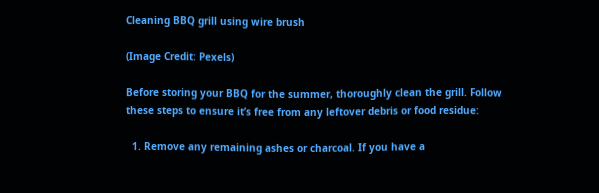Cleaning BBQ grill using wire brush

(Image Credit: Pexels)

Before storing your BBQ for the summer, thoroughly clean the grill. Follow these steps to ensure it’s free from any leftover debris or food residue:

  1. Remove any remaining ashes or charcoal. If you have a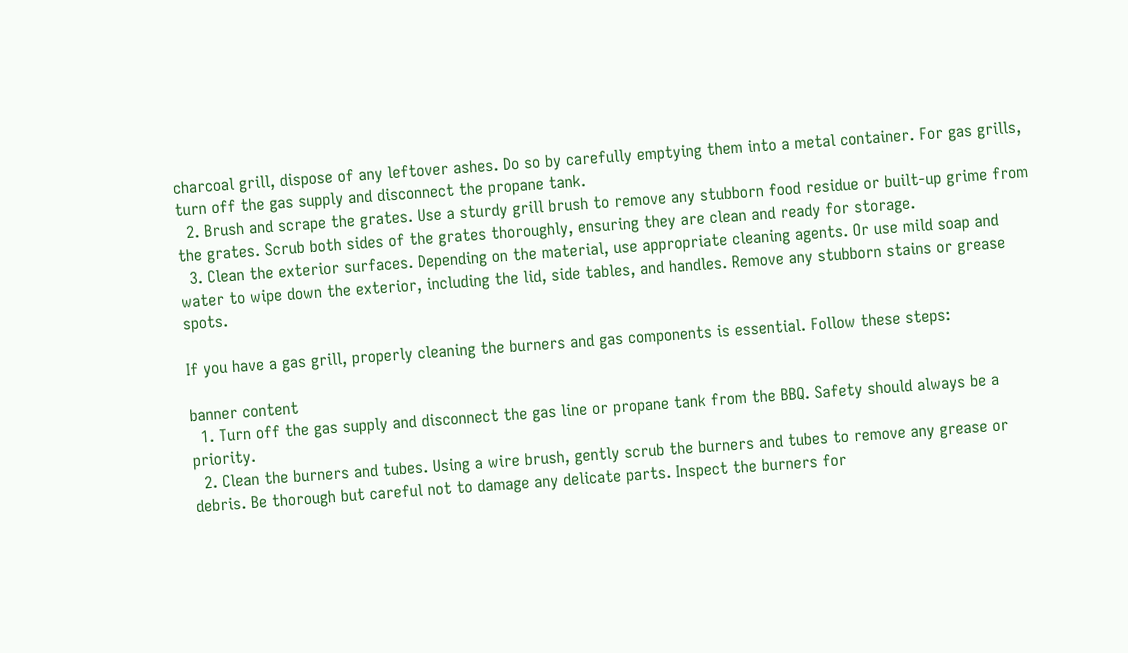charcoal grill, dispose of any leftover ashes. Do so by carefully emptying them into a metal container. For gas grills, turn off the gas supply and disconnect the propane tank.
  2. Brush and scrape the grates. Use a sturdy grill brush to remove any stubborn food residue or built-up grime from the grates. Scrub both sides of the grates thoroughly, ensuring they are clean and ready for storage.
  3. Clean the exterior surfaces. Depending on the material, use appropriate cleaning agents. Or use mild soap and water to wipe down the exterior, including the lid, side tables, and handles. Remove any stubborn stains or grease spots.

If you have a gas grill, properly cleaning the burners and gas components is essential. Follow these steps:

banner content
  1. Turn off the gas supply and disconnect the gas line or propane tank from the BBQ. Safety should always be a priority.
  2. Clean the burners and tubes. Using a wire brush, gently scrub the burners and tubes to remove any grease or debris. Be thorough but careful not to damage any delicate parts. Inspect the burners for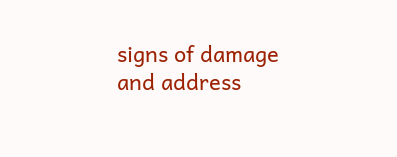signs of damage and address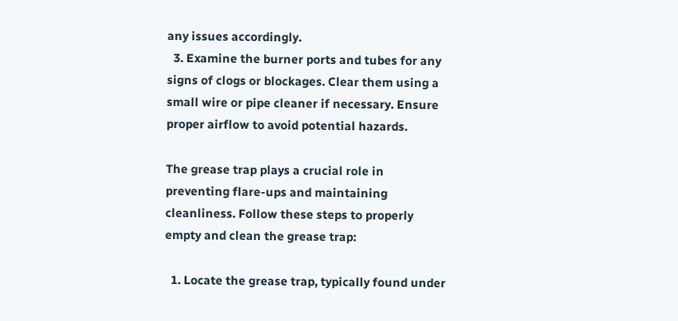any issues accordingly.
  3. Examine the burner ports and tubes for any signs of clogs or blockages. Clear them using a small wire or pipe cleaner if necessary. Ensure proper airflow to avoid potential hazards.

The grease trap plays a crucial role in preventing flare-ups and maintaining cleanliness. Follow these steps to properly empty and clean the grease trap:

  1. Locate the grease trap, typically found under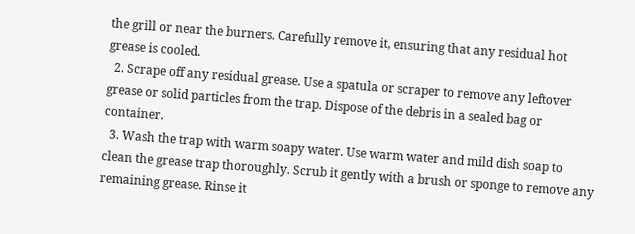the grill or near the burners. Carefully remove it, ensuring that any residual hot grease is cooled.
  2. Scrape off any residual grease. Use a spatula or scraper to remove any leftover grease or solid particles from the trap. Dispose of the debris in a sealed bag or container.
  3. Wash the trap with warm soapy water. Use warm water and mild dish soap to clean the grease trap thoroughly. Scrub it gently with a brush or sponge to remove any remaining grease. Rinse it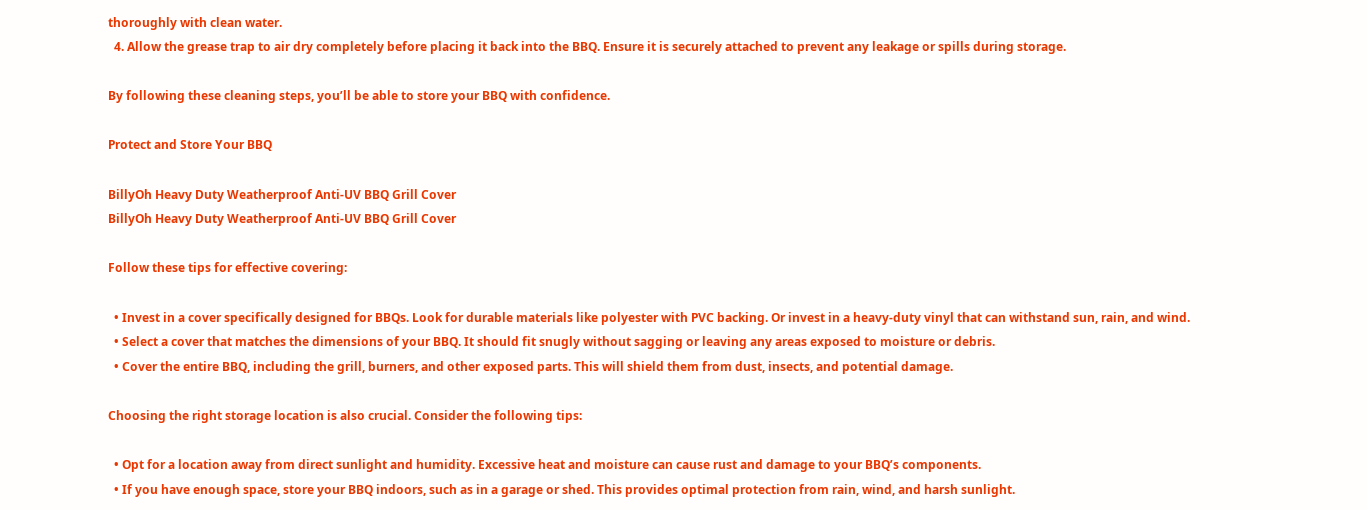thoroughly with clean water.
  4. Allow the grease trap to air dry completely before placing it back into the BBQ. Ensure it is securely attached to prevent any leakage or spills during storage.

By following these cleaning steps, you’ll be able to store your BBQ with confidence.

Protect and Store Your BBQ

BillyOh Heavy Duty Weatherproof Anti-UV BBQ Grill Cover
BillyOh Heavy Duty Weatherproof Anti-UV BBQ Grill Cover

Follow these tips for effective covering:

  • Invest in a cover specifically designed for BBQs. Look for durable materials like polyester with PVC backing. Or invest in a heavy-duty vinyl that can withstand sun, rain, and wind.
  • Select a cover that matches the dimensions of your BBQ. It should fit snugly without sagging or leaving any areas exposed to moisture or debris.
  • Cover the entire BBQ, including the grill, burners, and other exposed parts. This will shield them from dust, insects, and potential damage.

Choosing the right storage location is also crucial. Consider the following tips:

  • Opt for a location away from direct sunlight and humidity. Excessive heat and moisture can cause rust and damage to your BBQ’s components.
  • If you have enough space, store your BBQ indoors, such as in a garage or shed. This provides optimal protection from rain, wind, and harsh sunlight.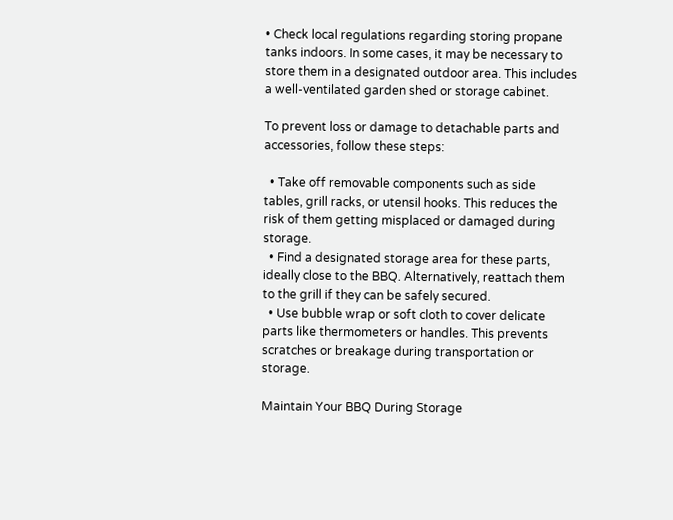• Check local regulations regarding storing propane tanks indoors. In some cases, it may be necessary to store them in a designated outdoor area. This includes a well-ventilated garden shed or storage cabinet.

To prevent loss or damage to detachable parts and accessories, follow these steps:

  • Take off removable components such as side tables, grill racks, or utensil hooks. This reduces the risk of them getting misplaced or damaged during storage.
  • Find a designated storage area for these parts, ideally close to the BBQ. Alternatively, reattach them to the grill if they can be safely secured.
  • Use bubble wrap or soft cloth to cover delicate parts like thermometers or handles. This prevents scratches or breakage during transportation or storage.

Maintain Your BBQ During Storage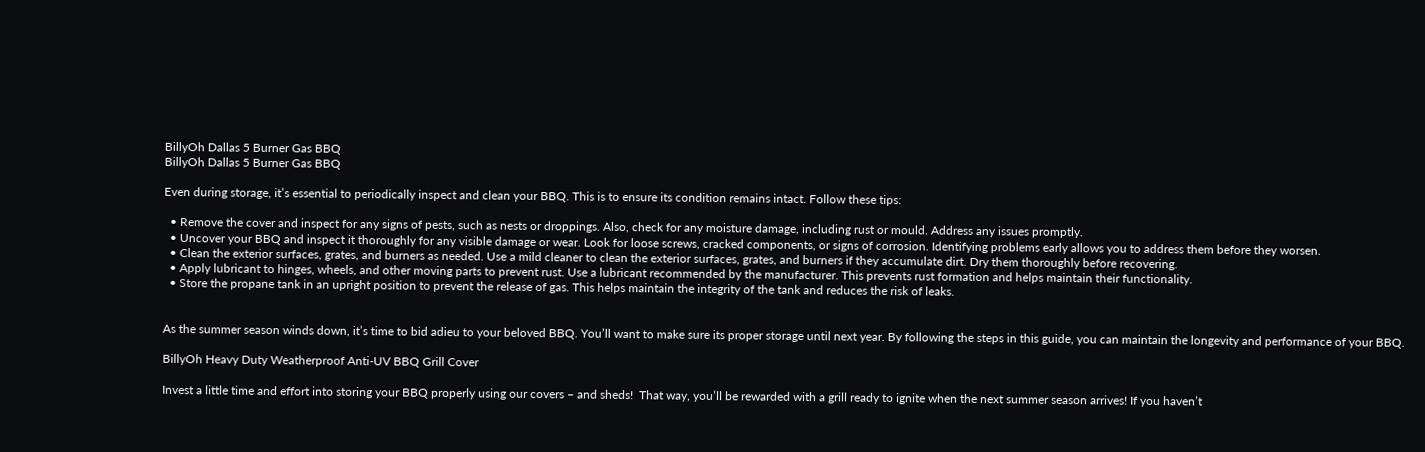BillyOh Dallas 5 Burner Gas BBQ
BillyOh Dallas 5 Burner Gas BBQ

Even during storage, it’s essential to periodically inspect and clean your BBQ. This is to ensure its condition remains intact. Follow these tips:

  • Remove the cover and inspect for any signs of pests, such as nests or droppings. Also, check for any moisture damage, including rust or mould. Address any issues promptly.
  • Uncover your BBQ and inspect it thoroughly for any visible damage or wear. Look for loose screws, cracked components, or signs of corrosion. Identifying problems early allows you to address them before they worsen.
  • Clean the exterior surfaces, grates, and burners as needed. Use a mild cleaner to clean the exterior surfaces, grates, and burners if they accumulate dirt. Dry them thoroughly before recovering.
  • Apply lubricant to hinges, wheels, and other moving parts to prevent rust. Use a lubricant recommended by the manufacturer. This prevents rust formation and helps maintain their functionality.
  • Store the propane tank in an upright position to prevent the release of gas. This helps maintain the integrity of the tank and reduces the risk of leaks.


As the summer season winds down, it’s time to bid adieu to your beloved BBQ. You’ll want to make sure its proper storage until next year. By following the steps in this guide, you can maintain the longevity and performance of your BBQ.

BillyOh Heavy Duty Weatherproof Anti-UV BBQ Grill Cover

Invest a little time and effort into storing your BBQ properly using our covers – and sheds!  That way, you’ll be rewarded with a grill ready to ignite when the next summer season arrives! If you haven’t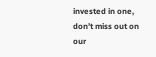invested in one, don’t miss out on our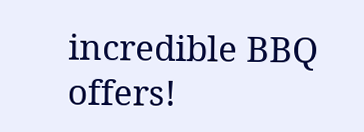incredible BBQ offers!